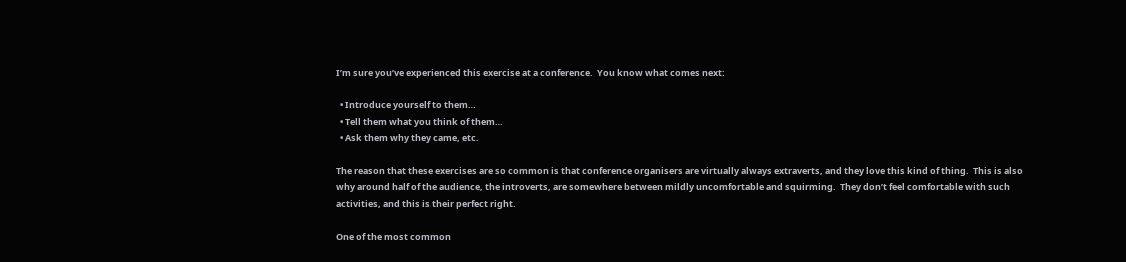I’m sure you’ve experienced this exercise at a conference.  You know what comes next:

  • Introduce yourself to them…
  • Tell them what you think of them…
  • Ask them why they came, etc.

The reason that these exercises are so common is that conference organisers are virtually always extraverts, and they love this kind of thing.  This is also why around half of the audience, the introverts, are somewhere between mildly uncomfortable and squirming.  They don’t feel comfortable with such activities, and this is their perfect right.

One of the most common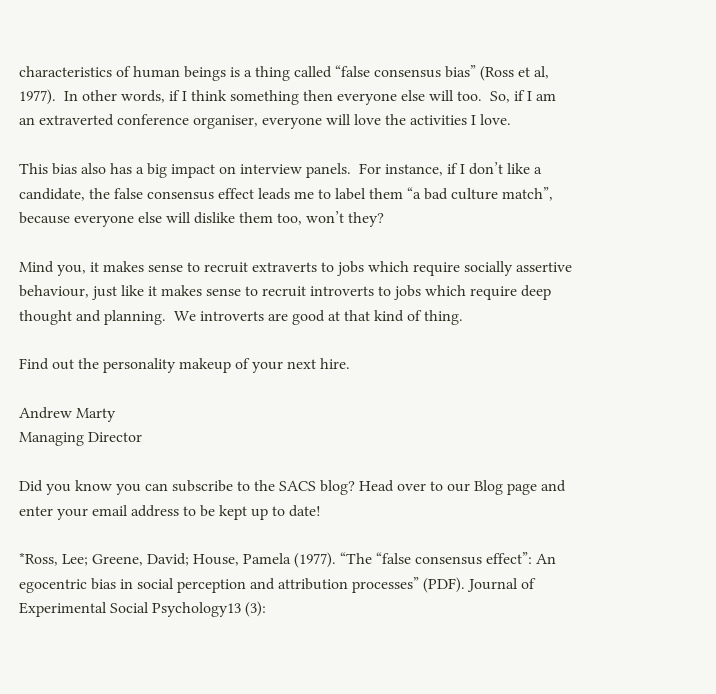characteristics of human beings is a thing called “false consensus bias” (Ross et al, 1977).  In other words, if I think something then everyone else will too.  So, if I am an extraverted conference organiser, everyone will love the activities I love.

This bias also has a big impact on interview panels.  For instance, if I don’t like a candidate, the false consensus effect leads me to label them “a bad culture match”, because everyone else will dislike them too, won’t they?

Mind you, it makes sense to recruit extraverts to jobs which require socially assertive behaviour, just like it makes sense to recruit introverts to jobs which require deep thought and planning.  We introverts are good at that kind of thing.

Find out the personality makeup of your next hire.

Andrew Marty
Managing Director

Did you know you can subscribe to the SACS blog? Head over to our Blog page and enter your email address to be kept up to date!

*Ross, Lee; Greene, David; House, Pamela (1977). “The “false consensus effect”: An egocentric bias in social perception and attribution processes” (PDF). Journal of Experimental Social Psychology13 (3):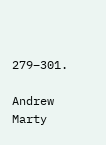279–301.

Andrew Marty